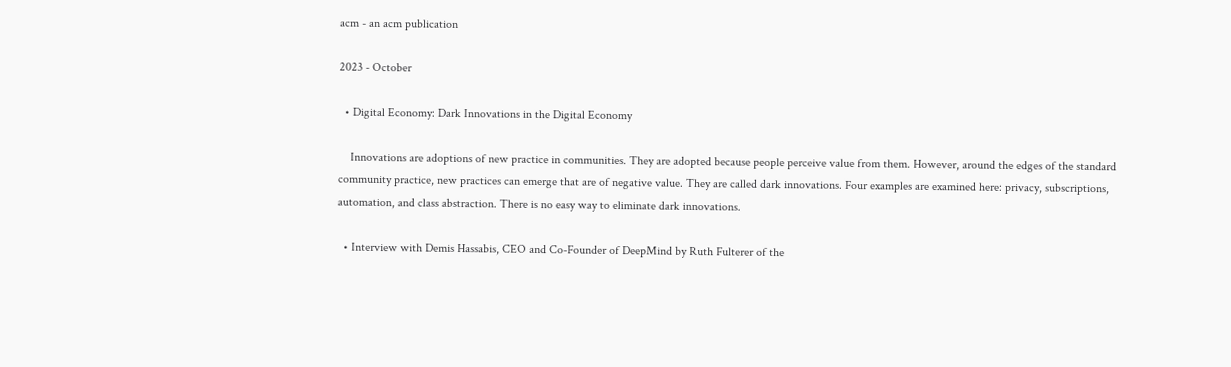acm - an acm publication

2023 - October

  • Digital Economy: Dark Innovations in the Digital Economy

    Innovations are adoptions of new practice in communities. They are adopted because people perceive value from them. However, around the edges of the standard community practice, new practices can emerge that are of negative value. They are called dark innovations. Four examples are examined here: privacy, subscriptions, automation, and class abstraction. There is no easy way to eliminate dark innovations.

  • Interview with Demis Hassabis, CEO and Co-Founder of DeepMind by Ruth Fulterer of the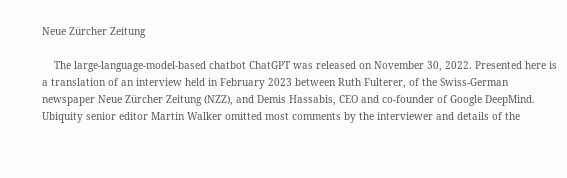Neue Zürcher Zeitung

    The large-language-model-based chatbot ChatGPT was released on November 30, 2022. Presented here is a translation of an interview held in February 2023 between Ruth Fulterer, of the Swiss-German newspaper Neue Zürcher Zeitung (NZZ), and Demis Hassabis, CEO and co-founder of Google DeepMind. Ubiquity senior editor Martin Walker omitted most comments by the interviewer and details of the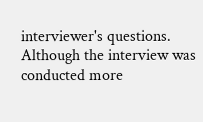interviewer's questions. Although the interview was conducted more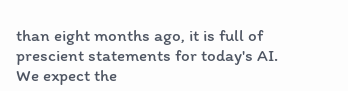than eight months ago, it is full of prescient statements for today's AI. We expect the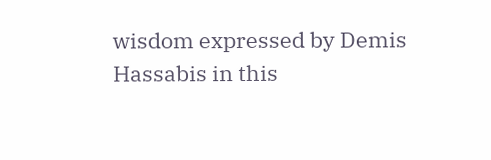wisdom expressed by Demis Hassabis in this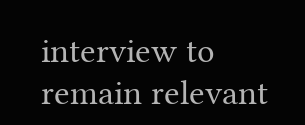interview to remain relevant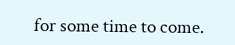for some time to come.